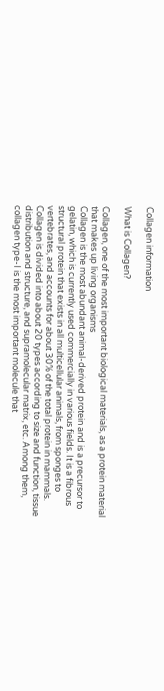Collagen information

What is Collagen?

Collagen, one of the most important biological materials, as a protein material that makes up living organisms
Collagen is the most abundant animal-derived protein and is a precursor to gelatin, which is currently used commercially in various fields. It is a fibrous structural protein that exists in all multicellular animals, from sponges to vertebrates, and accounts for about 30% of the total protein in mammals. Collagen is divided into about 20 types according to size and function, tissue distribution and structure, and supramolecular matrix, etc. Among them, collagen type-I is the most important molecule that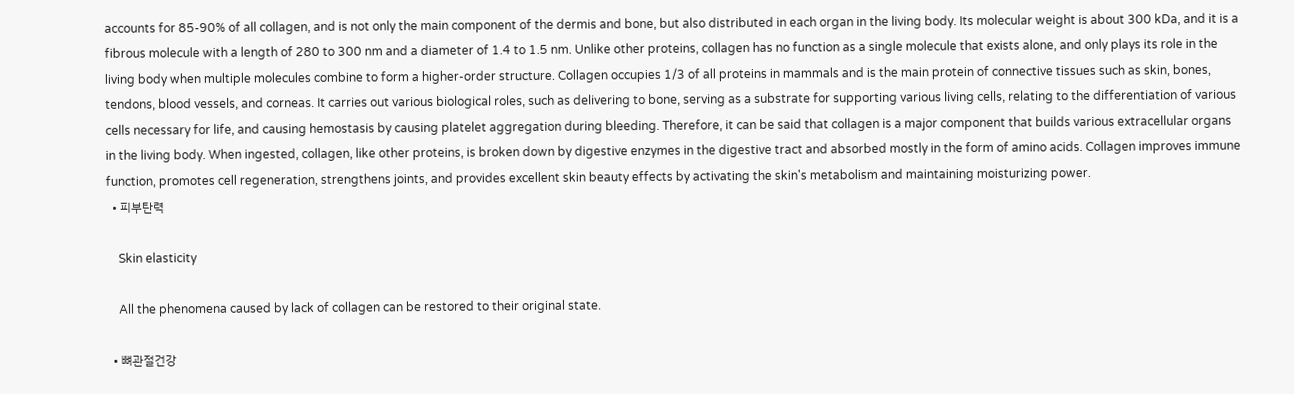accounts for 85-90% of all collagen, and is not only the main component of the dermis and bone, but also distributed in each organ in the living body. Its molecular weight is about 300 kDa, and it is a fibrous molecule with a length of 280 to 300 nm and a diameter of 1.4 to 1.5 nm. Unlike other proteins, collagen has no function as a single molecule that exists alone, and only plays its role in the living body when multiple molecules combine to form a higher-order structure. Collagen occupies 1/3 of all proteins in mammals and is the main protein of connective tissues such as skin, bones, tendons, blood vessels, and corneas. It carries out various biological roles, such as delivering to bone, serving as a substrate for supporting various living cells, relating to the differentiation of various cells necessary for life, and causing hemostasis by causing platelet aggregation during bleeding. Therefore, it can be said that collagen is a major component that builds various extracellular organs in the living body. When ingested, collagen, like other proteins, is broken down by digestive enzymes in the digestive tract and absorbed mostly in the form of amino acids. Collagen improves immune function, promotes cell regeneration, strengthens joints, and provides excellent skin beauty effects by activating the skin's metabolism and maintaining moisturizing power.
  • 피부탄력

    Skin elasticity

    All the phenomena caused by lack of collagen can be restored to their original state.

  • 뼈관절건강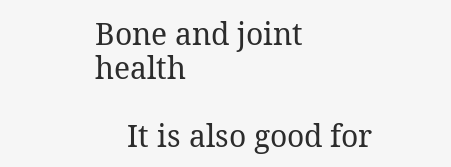Bone and joint health

    It is also good for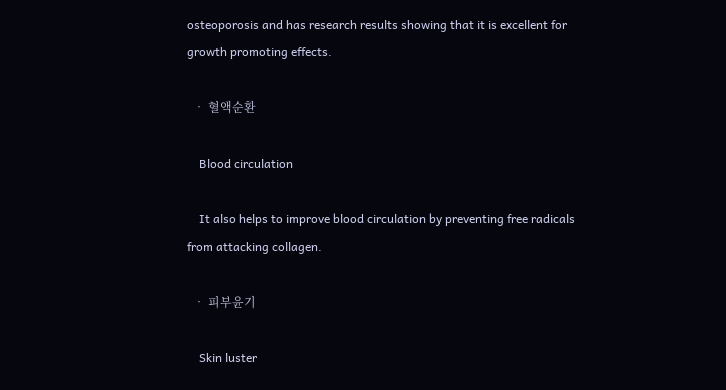osteoporosis and has research results showing that it is excellent for growth promoting effects.

  • 혈액순환

    Blood circulation

    It also helps to improve blood circulation by preventing free radicals from attacking collagen.

  • 피부윤기

    Skin luster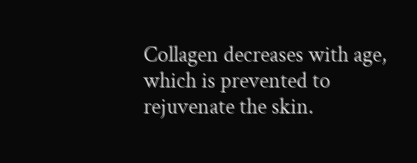Collagen decreases with age, which is prevented to rejuvenate the skin.